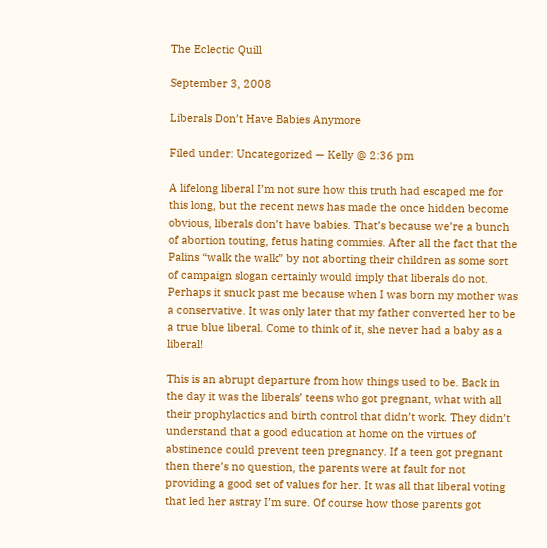The Eclectic Quill

September 3, 2008

Liberals Don’t Have Babies Anymore

Filed under: Uncategorized — Kelly @ 2:36 pm

A lifelong liberal I’m not sure how this truth had escaped me for this long, but the recent news has made the once hidden become obvious, liberals don’t have babies. That’s because we’re a bunch of abortion touting, fetus hating commies. After all the fact that the Palins “walk the walk” by not aborting their children as some sort of campaign slogan certainly would imply that liberals do not. Perhaps it snuck past me because when I was born my mother was a conservative. It was only later that my father converted her to be a true blue liberal. Come to think of it, she never had a baby as a liberal!

This is an abrupt departure from how things used to be. Back in the day it was the liberals’ teens who got pregnant, what with all their prophylactics and birth control that didn’t work. They didn’t understand that a good education at home on the virtues of abstinence could prevent teen pregnancy. If a teen got pregnant then there’s no question, the parents were at fault for not providing a good set of values for her. It was all that liberal voting that led her astray I’m sure. Of course how those parents got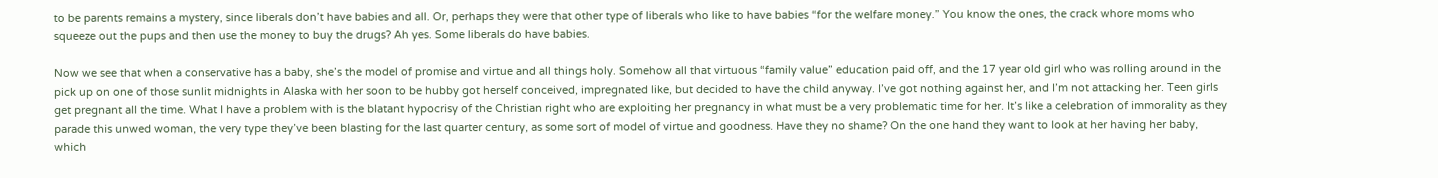to be parents remains a mystery, since liberals don’t have babies and all. Or, perhaps they were that other type of liberals who like to have babies “for the welfare money.” You know the ones, the crack whore moms who squeeze out the pups and then use the money to buy the drugs? Ah yes. Some liberals do have babies.

Now we see that when a conservative has a baby, she’s the model of promise and virtue and all things holy. Somehow all that virtuous “family value” education paid off, and the 17 year old girl who was rolling around in the pick up on one of those sunlit midnights in Alaska with her soon to be hubby got herself conceived, impregnated like, but decided to have the child anyway. I’ve got nothing against her, and I’m not attacking her. Teen girls get pregnant all the time. What I have a problem with is the blatant hypocrisy of the Christian right who are exploiting her pregnancy in what must be a very problematic time for her. It’s like a celebration of immorality as they parade this unwed woman, the very type they’ve been blasting for the last quarter century, as some sort of model of virtue and goodness. Have they no shame? On the one hand they want to look at her having her baby, which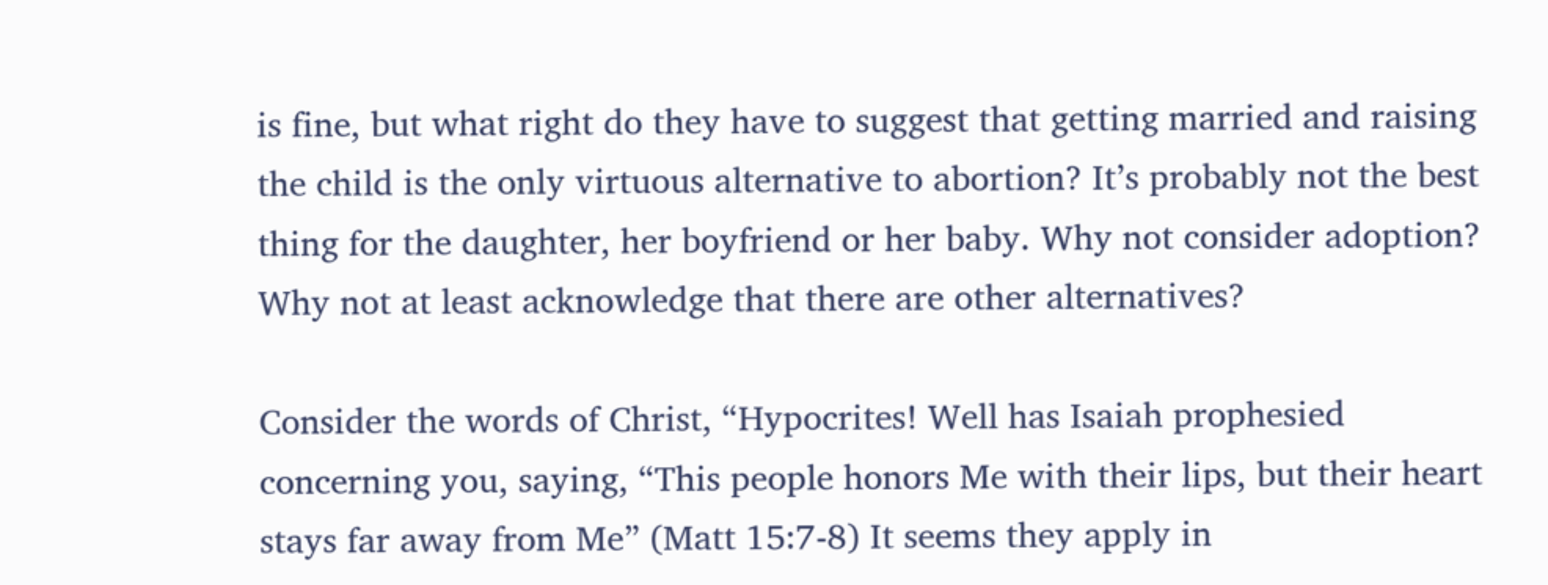is fine, but what right do they have to suggest that getting married and raising the child is the only virtuous alternative to abortion? It’s probably not the best thing for the daughter, her boyfriend or her baby. Why not consider adoption? Why not at least acknowledge that there are other alternatives?

Consider the words of Christ, “Hypocrites! Well has Isaiah prophesied concerning you, saying, “This people honors Me with their lips, but their heart stays far away from Me” (Matt 15:7-8) It seems they apply in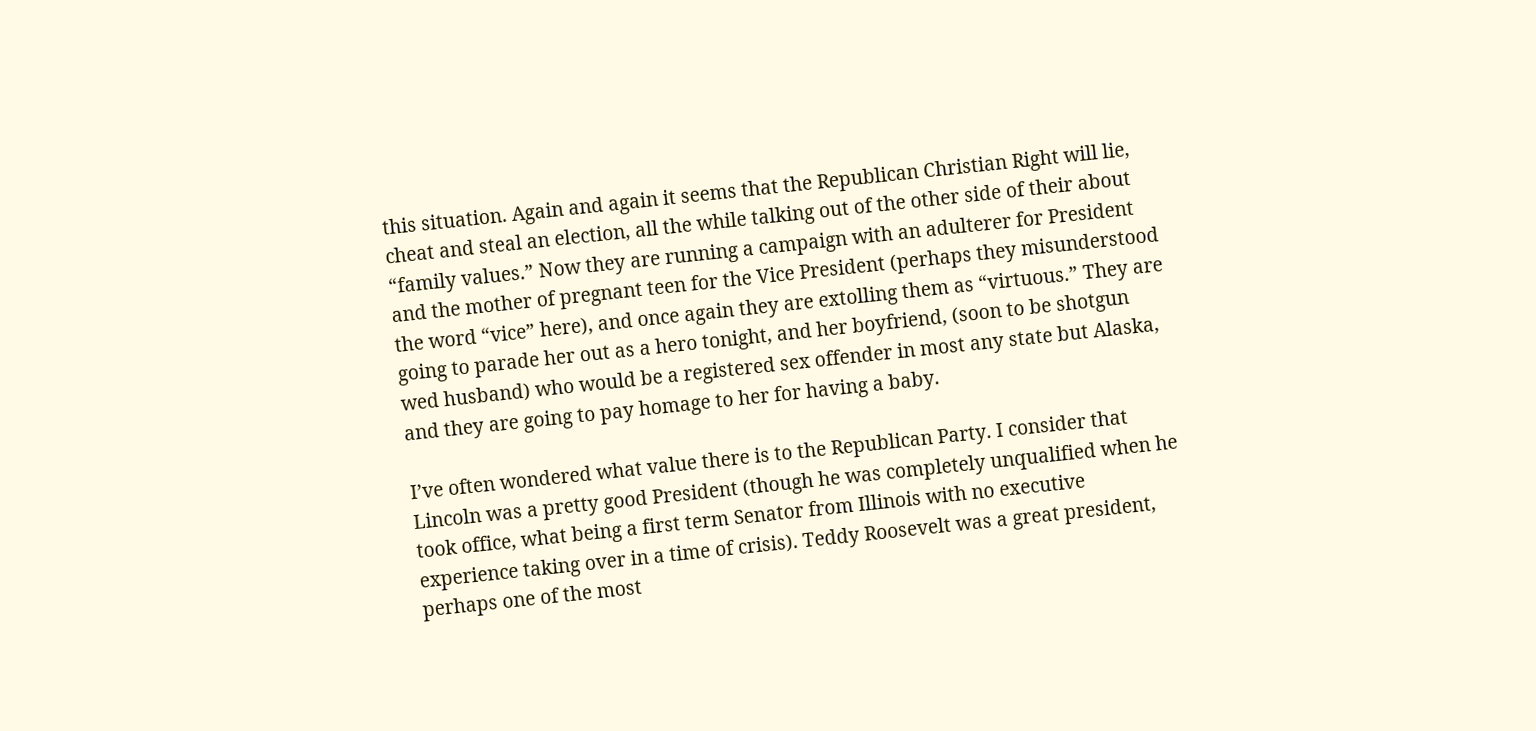this situation. Again and again it seems that the Republican Christian Right will lie, cheat and steal an election, all the while talking out of the other side of their about “family values.” Now they are running a campaign with an adulterer for President and the mother of pregnant teen for the Vice President (perhaps they misunderstood the word “vice” here), and once again they are extolling them as “virtuous.” They are going to parade her out as a hero tonight, and her boyfriend, (soon to be shotgun wed husband) who would be a registered sex offender in most any state but Alaska, and they are going to pay homage to her for having a baby.

I’ve often wondered what value there is to the Republican Party. I consider that Lincoln was a pretty good President (though he was completely unqualified when he took office, what being a first term Senator from Illinois with no executive experience taking over in a time of crisis). Teddy Roosevelt was a great president, perhaps one of the most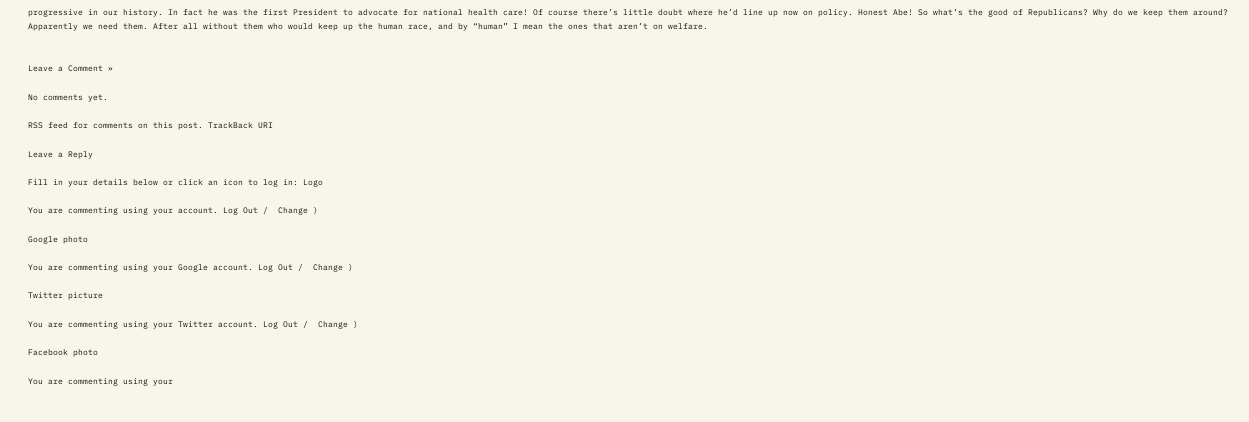progressive in our history. In fact he was the first President to advocate for national health care! Of course there’s little doubt where he’d line up now on policy. Honest Abe! So what’s the good of Republicans? Why do we keep them around? Apparently we need them. After all without them who would keep up the human race, and by “human” I mean the ones that aren’t on welfare.


Leave a Comment »

No comments yet.

RSS feed for comments on this post. TrackBack URI

Leave a Reply

Fill in your details below or click an icon to log in: Logo

You are commenting using your account. Log Out /  Change )

Google photo

You are commenting using your Google account. Log Out /  Change )

Twitter picture

You are commenting using your Twitter account. Log Out /  Change )

Facebook photo

You are commenting using your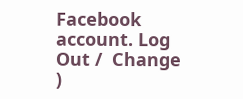Facebook account. Log Out /  Change )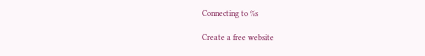Connecting to %s

Create a free website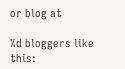or blog at

%d bloggers like this: